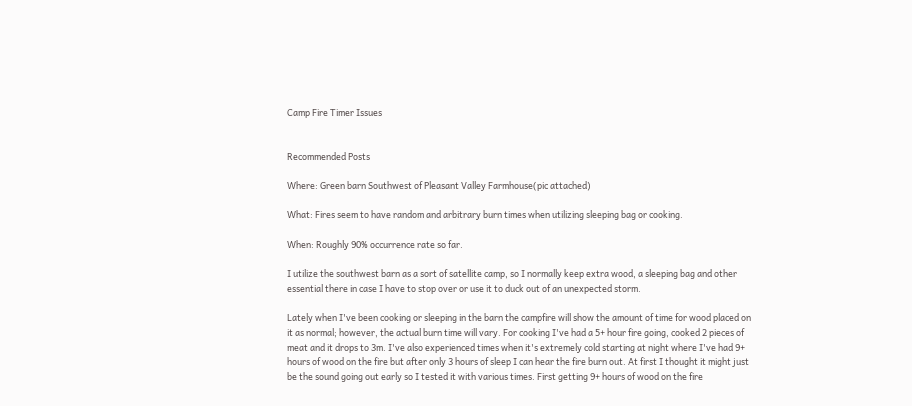Camp Fire Timer Issues


Recommended Posts

Where: Green barn Southwest of Pleasant Valley Farmhouse(pic attached)

What: Fires seem to have random and arbitrary burn times when utilizing sleeping bag or cooking.

When: Roughly 90% occurrence rate so far.

I utilize the southwest barn as a sort of satellite camp, so I normally keep extra wood, a sleeping bag and other essential there in case I have to stop over or use it to duck out of an unexpected storm.

Lately when I've been cooking or sleeping in the barn the campfire will show the amount of time for wood placed on it as normal; however, the actual burn time will vary. For cooking I've had a 5+ hour fire going, cooked 2 pieces of meat and it drops to 3m. I've also experienced times when it's extremely cold starting at night where I've had 9+ hours of wood on the fire but after only 3 hours of sleep I can hear the fire burn out. At first I thought it might just be the sound going out early so I tested it with various times. First getting 9+ hours of wood on the fire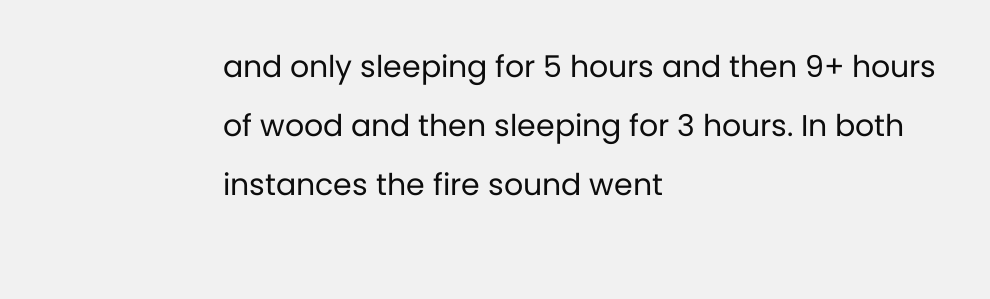and only sleeping for 5 hours and then 9+ hours of wood and then sleeping for 3 hours. In both instances the fire sound went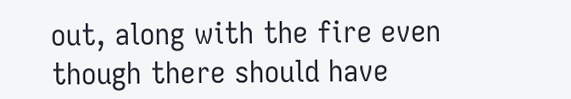out, along with the fire even though there should have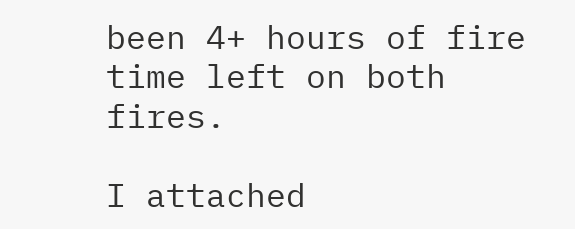been 4+ hours of fire time left on both fires.

I attached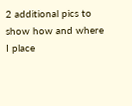2 additional pics to show how and where I place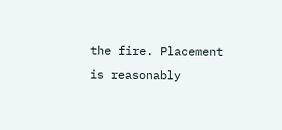the fire. Placement is reasonably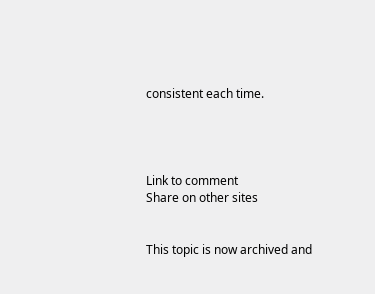consistent each time.




Link to comment
Share on other sites


This topic is now archived and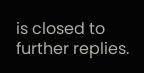is closed to further replies.